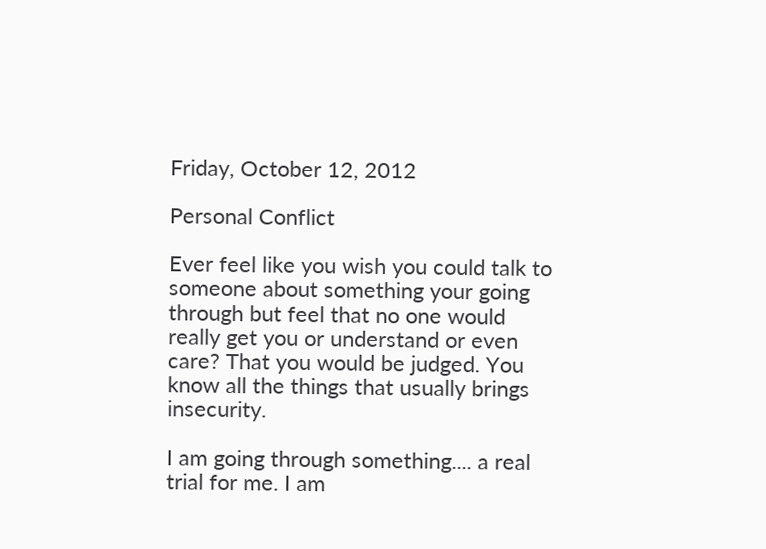Friday, October 12, 2012

Personal Conflict

Ever feel like you wish you could talk to someone about something your going through but feel that no one would really get you or understand or even care? That you would be judged. You know all the things that usually brings insecurity.

I am going through something.... a real trial for me. I am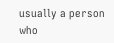usually a person who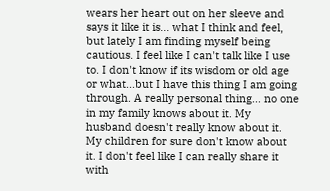wears her heart out on her sleeve and says it like it is... what I think and feel, but lately I am finding myself being cautious. I feel like I can't talk like I use to. I don't know if its wisdom or old age or what...but I have this thing I am going through. A really personal thing... no one in my family knows about it. My husband doesn't really know about it. My children for sure don't know about it. I don't feel like I can really share it with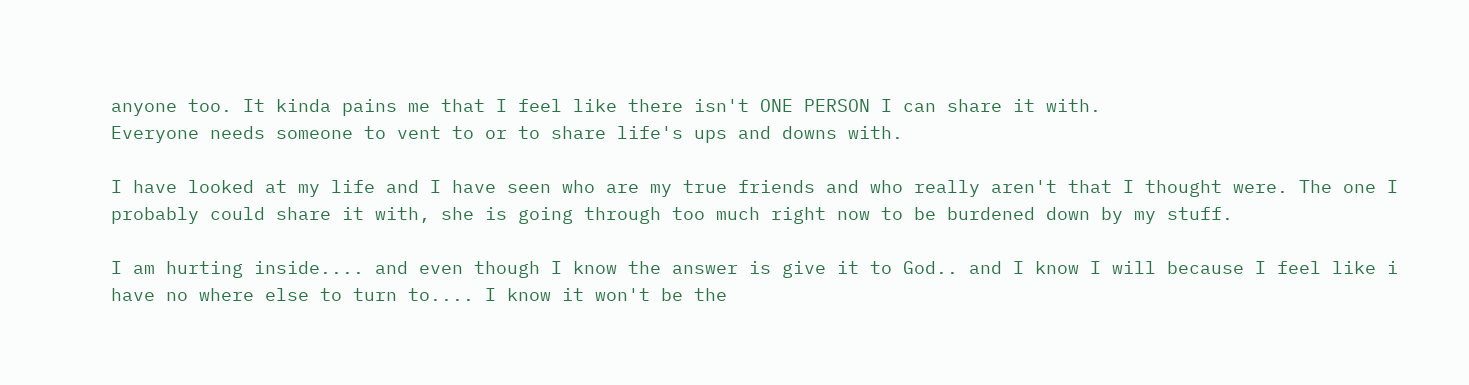anyone too. It kinda pains me that I feel like there isn't ONE PERSON I can share it with.
Everyone needs someone to vent to or to share life's ups and downs with.

I have looked at my life and I have seen who are my true friends and who really aren't that I thought were. The one I probably could share it with, she is going through too much right now to be burdened down by my stuff.

I am hurting inside.... and even though I know the answer is give it to God.. and I know I will because I feel like i have no where else to turn to.... I know it won't be the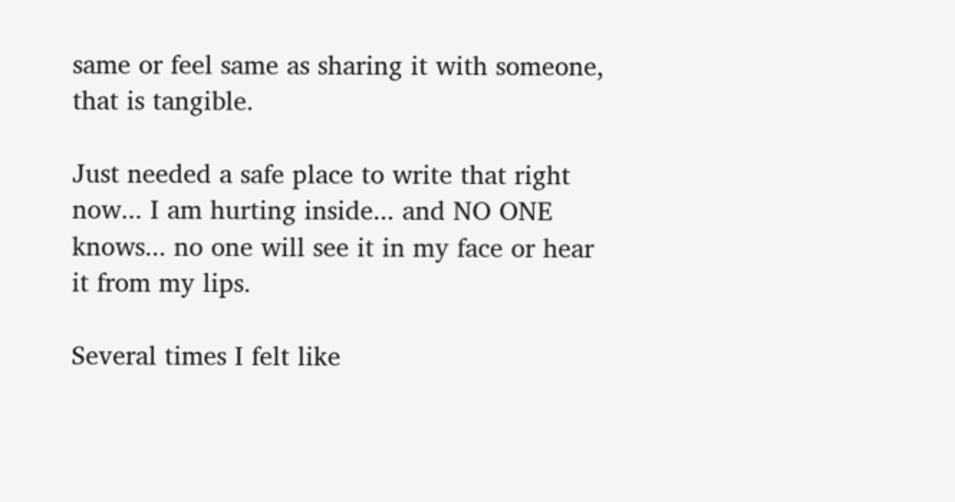same or feel same as sharing it with someone, that is tangible.

Just needed a safe place to write that right now... I am hurting inside... and NO ONE knows... no one will see it in my face or hear it from my lips.

Several times I felt like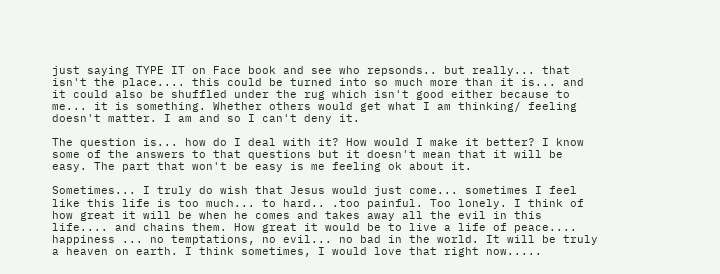just saying TYPE IT on Face book and see who repsonds.. but really... that isn't the place.... this could be turned into so much more than it is... and it could also be shuffled under the rug which isn't good either because to me... it is something. Whether others would get what I am thinking/ feeling doesn't matter. I am and so I can't deny it.

The question is... how do I deal with it? How would I make it better? I know some of the answers to that questions but it doesn't mean that it will be easy. The part that won't be easy is me feeling ok about it.

Sometimes... I truly do wish that Jesus would just come... sometimes I feel like this life is too much... to hard.. .too painful. Too lonely. I think of how great it will be when he comes and takes away all the evil in this life.... and chains them. How great it would be to live a life of peace.... happiness ... no temptations, no evil... no bad in the world. It will be truly a heaven on earth. I think sometimes, I would love that right now.....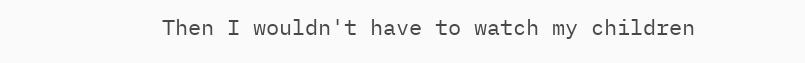Then I wouldn't have to watch my children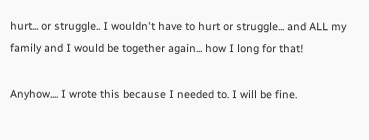hurt... or struggle.. I wouldn't have to hurt or struggle... and ALL my family and I would be together again... how I long for that!

Anyhow.... I wrote this because I needed to. I will be fine.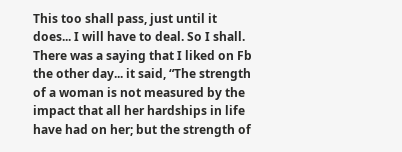This too shall pass, just until it does... I will have to deal. So I shall. There was a saying that I liked on Fb the other day... it said, “The strength of a woman is not measured by the impact that all her hardships in life have had on her; but the strength of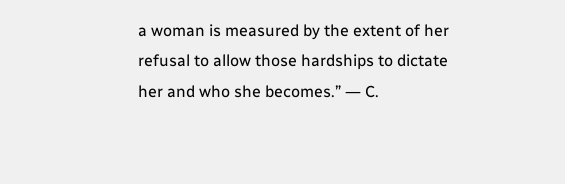a woman is measured by the extent of her refusal to allow those hardships to dictate her and who she becomes.” ― C.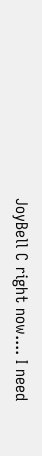JoyBell C right now.... I need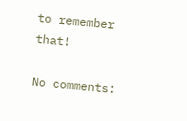to remember that!

No comments: